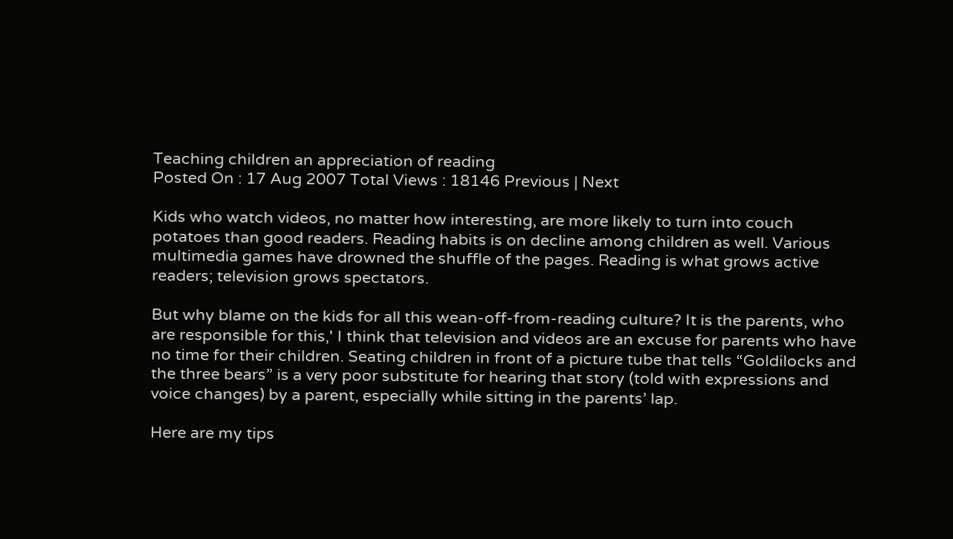Teaching children an appreciation of reading
Posted On : 17 Aug 2007 Total Views : 18146 Previous | Next

Kids who watch videos, no matter how interesting, are more likely to turn into couch potatoes than good readers. Reading habits is on decline among children as well. Various multimedia games have drowned the shuffle of the pages. Reading is what grows active readers; television grows spectators.

But why blame on the kids for all this wean-off-from-reading culture? It is the parents, who are responsible for this,' I think that television and videos are an excuse for parents who have no time for their children. Seating children in front of a picture tube that tells “Goldilocks and the three bears” is a very poor substitute for hearing that story (told with expressions and voice changes) by a parent, especially while sitting in the parents’ lap.

Here are my tips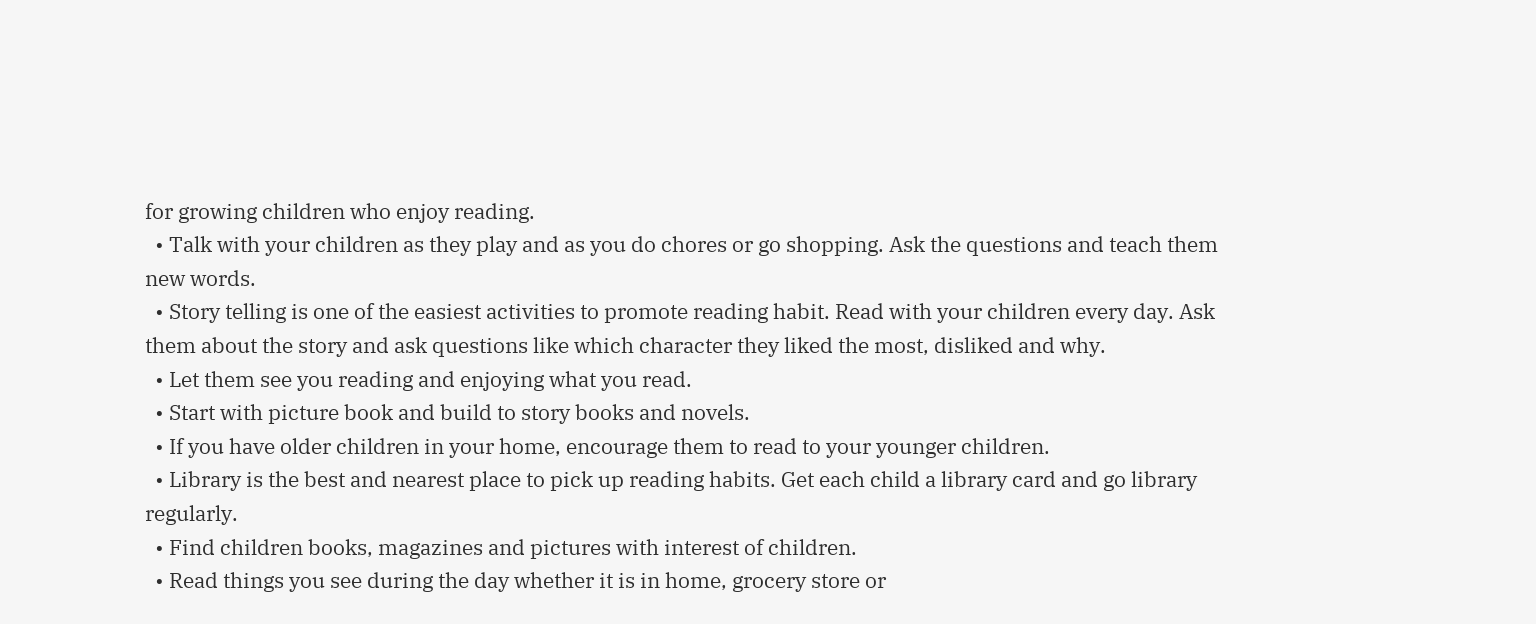for growing children who enjoy reading.
  • Talk with your children as they play and as you do chores or go shopping. Ask the questions and teach them new words.
  • Story telling is one of the easiest activities to promote reading habit. Read with your children every day. Ask them about the story and ask questions like which character they liked the most, disliked and why.
  • Let them see you reading and enjoying what you read.
  • Start with picture book and build to story books and novels.
  • If you have older children in your home, encourage them to read to your younger children.
  • Library is the best and nearest place to pick up reading habits. Get each child a library card and go library regularly.
  • Find children books, magazines and pictures with interest of children.
  • Read things you see during the day whether it is in home, grocery store or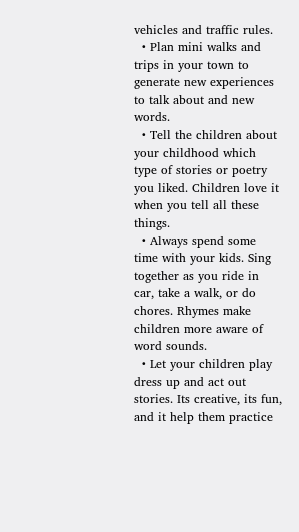vehicles and traffic rules.
  • Plan mini walks and trips in your town to generate new experiences to talk about and new words.
  • Tell the children about your childhood which type of stories or poetry you liked. Children love it when you tell all these things.
  • Always spend some time with your kids. Sing together as you ride in car, take a walk, or do chores. Rhymes make children more aware of word sounds.
  • Let your children play dress up and act out stories. Its creative, its fun, and it help them practice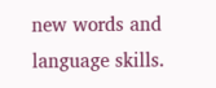new words and language skills.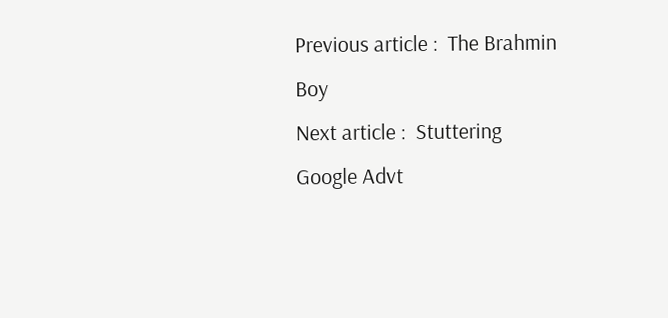Previous article :  The Brahmin Boy
Next article :  Stuttering
Google Advt